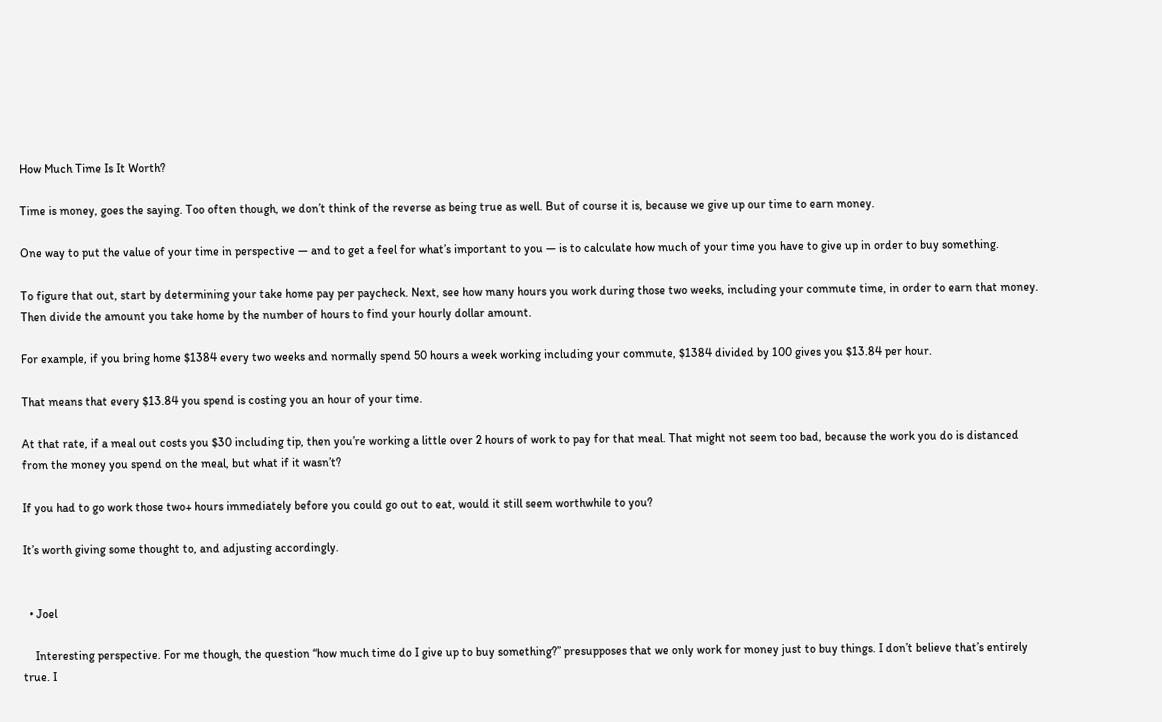How Much Time Is It Worth?

Time is money, goes the saying. Too often though, we don’t think of the reverse as being true as well. But of course it is, because we give up our time to earn money.

One way to put the value of your time in perspective — and to get a feel for what’s important to you — is to calculate how much of your time you have to give up in order to buy something.

To figure that out, start by determining your take home pay per paycheck. Next, see how many hours you work during those two weeks, including your commute time, in order to earn that money. Then divide the amount you take home by the number of hours to find your hourly dollar amount.

For example, if you bring home $1384 every two weeks and normally spend 50 hours a week working including your commute, $1384 divided by 100 gives you $13.84 per hour.

That means that every $13.84 you spend is costing you an hour of your time.

At that rate, if a meal out costs you $30 including tip, then you’re working a little over 2 hours of work to pay for that meal. That might not seem too bad, because the work you do is distanced from the money you spend on the meal, but what if it wasn’t?

If you had to go work those two+ hours immediately before you could go out to eat, would it still seem worthwhile to you?

It’s worth giving some thought to, and adjusting accordingly.


  • Joel

    Interesting perspective. For me though, the question “how much time do I give up to buy something?” presupposes that we only work for money just to buy things. I don’t believe that’s entirely true. I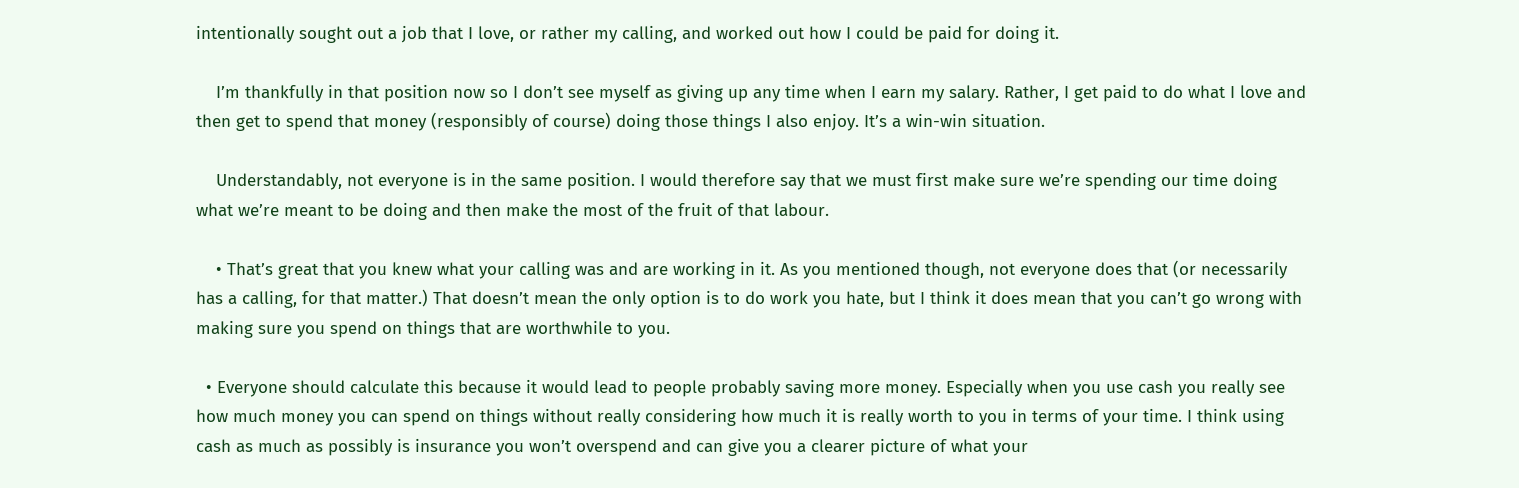intentionally sought out a job that I love, or rather my calling, and worked out how I could be paid for doing it.

    I’m thankfully in that position now so I don’t see myself as giving up any time when I earn my salary. Rather, I get paid to do what I love and then get to spend that money (responsibly of course) doing those things I also enjoy. It’s a win-win situation.

    Understandably, not everyone is in the same position. I would therefore say that we must first make sure we’re spending our time doing what we’re meant to be doing and then make the most of the fruit of that labour.

    • That’s great that you knew what your calling was and are working in it. As you mentioned though, not everyone does that (or necessarily has a calling, for that matter.) That doesn’t mean the only option is to do work you hate, but I think it does mean that you can’t go wrong with making sure you spend on things that are worthwhile to you.

  • Everyone should calculate this because it would lead to people probably saving more money. Especially when you use cash you really see how much money you can spend on things without really considering how much it is really worth to you in terms of your time. I think using cash as much as possibly is insurance you won’t overspend and can give you a clearer picture of what your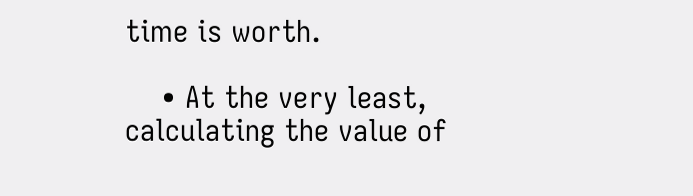time is worth.

    • At the very least, calculating the value of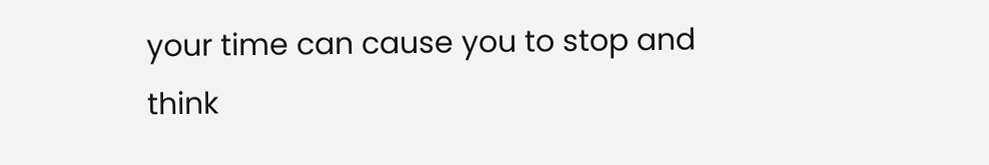your time can cause you to stop and think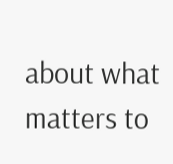about what matters to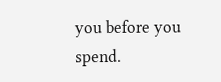you before you spend.